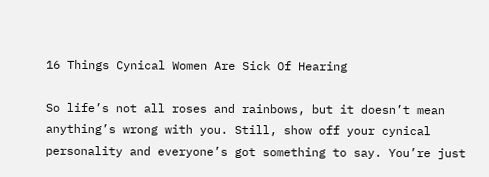16 Things Cynical Women Are Sick Of Hearing

So life’s not all roses and rainbows, but it doesn’t mean anything’s wrong with you. Still, show off your cynical personality and everyone’s got something to say. You’re just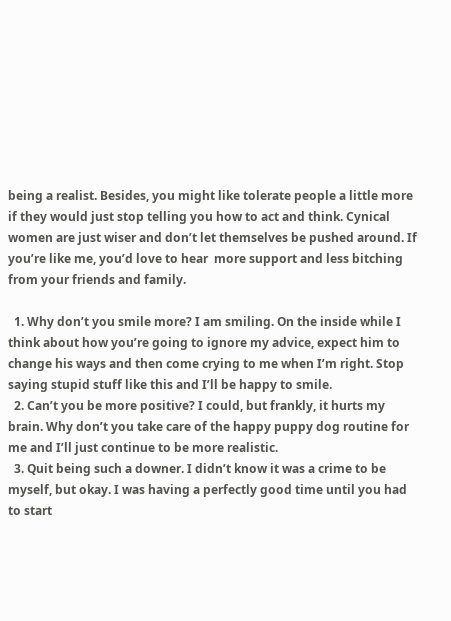being a realist. Besides, you might like tolerate people a little more if they would just stop telling you how to act and think. Cynical women are just wiser and don’t let themselves be pushed around. If you’re like me, you’d love to hear  more support and less bitching from your friends and family.

  1. Why don’t you smile more? I am smiling. On the inside while I think about how you’re going to ignore my advice, expect him to change his ways and then come crying to me when I’m right. Stop saying stupid stuff like this and I’ll be happy to smile.
  2. Can’t you be more positive? I could, but frankly, it hurts my brain. Why don’t you take care of the happy puppy dog routine for me and I’ll just continue to be more realistic.
  3. Quit being such a downer. I didn’t know it was a crime to be myself, but okay. I was having a perfectly good time until you had to start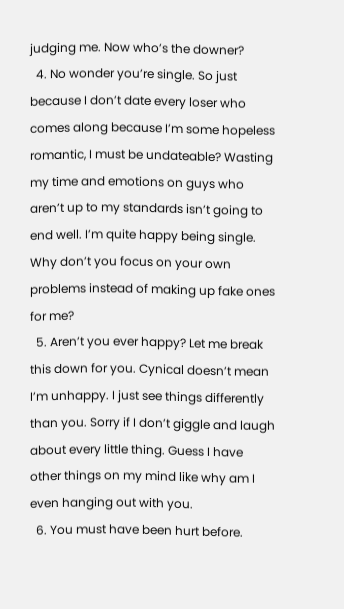judging me. Now who’s the downer?
  4. No wonder you’re single. So just because I don’t date every loser who comes along because I’m some hopeless romantic, I must be undateable? Wasting my time and emotions on guys who aren’t up to my standards isn’t going to end well. I’m quite happy being single. Why don’t you focus on your own problems instead of making up fake ones for me?
  5. Aren’t you ever happy? Let me break this down for you. Cynical doesn’t mean I’m unhappy. I just see things differently than you. Sorry if I don’t giggle and laugh about every little thing. Guess I have other things on my mind like why am I even hanging out with you.
  6. You must have been hurt before.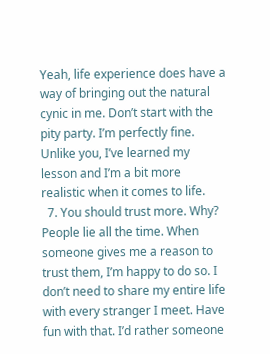Yeah, life experience does have a way of bringing out the natural cynic in me. Don’t start with the pity party. I’m perfectly fine. Unlike you, I’ve learned my lesson and I’m a bit more realistic when it comes to life.
  7. You should trust more. Why? People lie all the time. When someone gives me a reason to trust them, I’m happy to do so. I don’t need to share my entire life with every stranger I meet. Have fun with that. I’d rather someone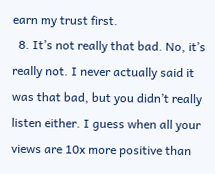earn my trust first.
  8. It’s not really that bad. No, it’s really not. I never actually said it was that bad, but you didn’t really listen either. I guess when all your views are 10x more positive than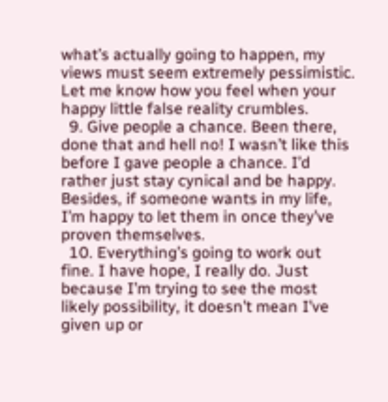what’s actually going to happen, my views must seem extremely pessimistic. Let me know how you feel when your happy little false reality crumbles.
  9. Give people a chance. Been there, done that and hell no! I wasn’t like this before I gave people a chance. I’d rather just stay cynical and be happy. Besides, if someone wants in my life, I’m happy to let them in once they’ve proven themselves.
  10. Everything’s going to work out fine. I have hope, I really do. Just because I’m trying to see the most likely possibility, it doesn’t mean I’ve given up or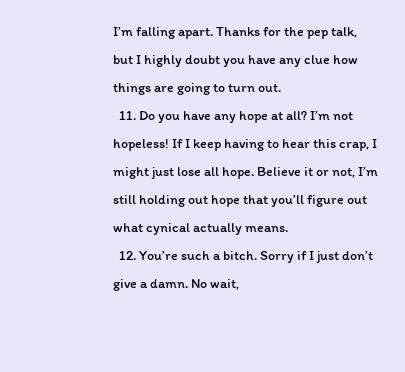I’m falling apart. Thanks for the pep talk, but I highly doubt you have any clue how things are going to turn out.
  11. Do you have any hope at all? I’m not hopeless! If I keep having to hear this crap, I might just lose all hope. Believe it or not, I’m still holding out hope that you’ll figure out what cynical actually means.
  12. You’re such a bitch. Sorry if I just don’t give a damn. No wait,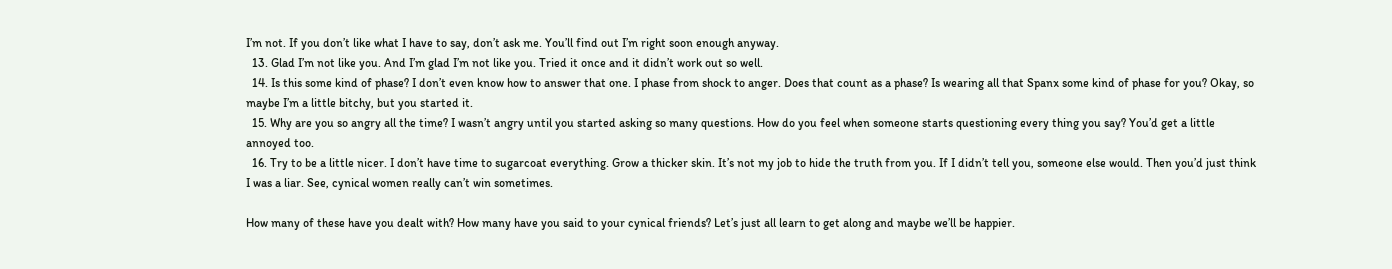I’m not. If you don’t like what I have to say, don’t ask me. You’ll find out I’m right soon enough anyway.
  13. Glad I’m not like you. And I’m glad I’m not like you. Tried it once and it didn’t work out so well.
  14. Is this some kind of phase? I don’t even know how to answer that one. I phase from shock to anger. Does that count as a phase? Is wearing all that Spanx some kind of phase for you? Okay, so maybe I’m a little bitchy, but you started it.
  15. Why are you so angry all the time? I wasn’t angry until you started asking so many questions. How do you feel when someone starts questioning every thing you say? You’d get a little annoyed too.
  16. Try to be a little nicer. I don’t have time to sugarcoat everything. Grow a thicker skin. It’s not my job to hide the truth from you. If I didn’t tell you, someone else would. Then you’d just think I was a liar. See, cynical women really can’t win sometimes.

How many of these have you dealt with? How many have you said to your cynical friends? Let’s just all learn to get along and maybe we’ll be happier.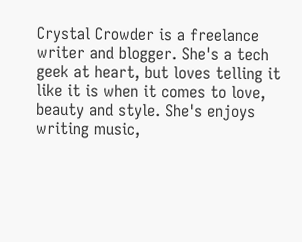Crystal Crowder is a freelance writer and blogger. She's a tech geek at heart, but loves telling it like it is when it comes to love, beauty and style. She's enjoys writing music,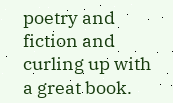poetry and fiction and curling up with a great book.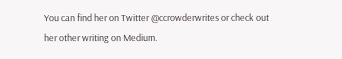You can find her on Twitter @ccrowderwrites or check out her other writing on Medium.